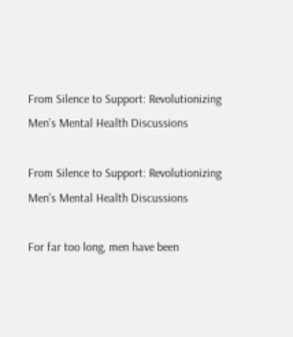From Silence to Support: Revolutionizing Men’s Mental Health Discussions

From Silence to Support: Revolutionizing Men’s Mental Health Discussions

For far too long, men have been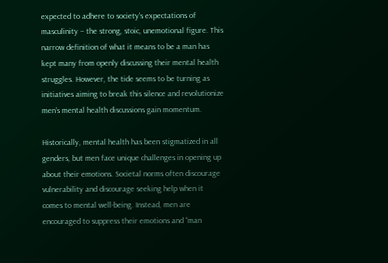expected to adhere to society’s expectations of masculinity – the strong, stoic, unemotional figure. This narrow definition of what it means to be a man has kept many from openly discussing their mental health struggles. However, the tide seems to be turning as initiatives aiming to break this silence and revolutionize men’s mental health discussions gain momentum.

Historically, mental health has been stigmatized in all genders, but men face unique challenges in opening up about their emotions. Societal norms often discourage vulnerability and discourage seeking help when it comes to mental well-being. Instead, men are encouraged to suppress their emotions and “man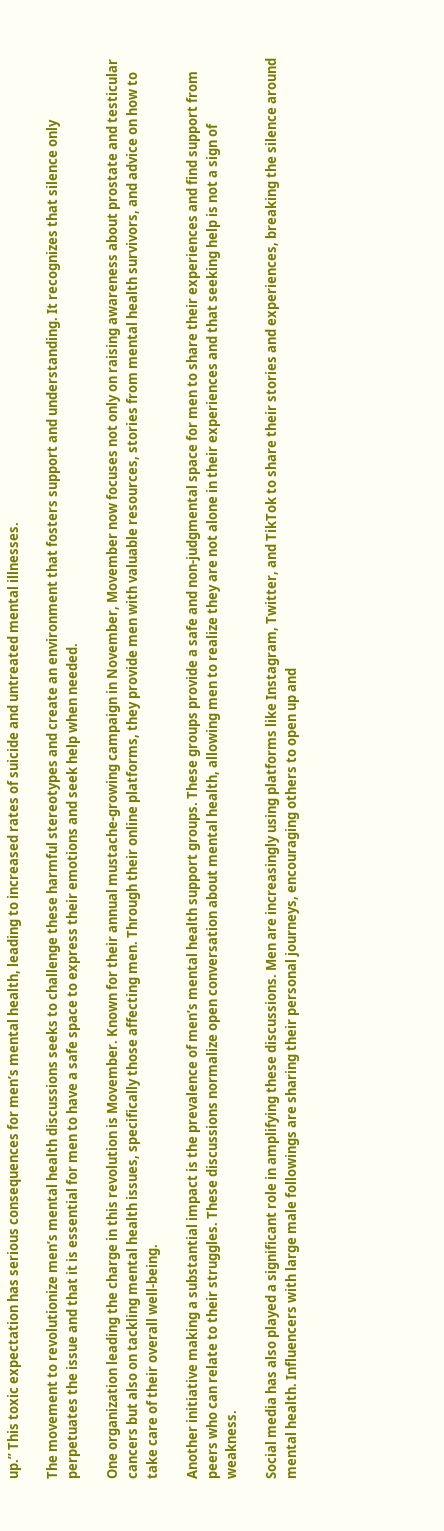up.” This toxic expectation has serious consequences for men’s mental health, leading to increased rates of suicide and untreated mental illnesses.

The movement to revolutionize men’s mental health discussions seeks to challenge these harmful stereotypes and create an environment that fosters support and understanding. It recognizes that silence only perpetuates the issue and that it is essential for men to have a safe space to express their emotions and seek help when needed.

One organization leading the charge in this revolution is Movember. Known for their annual mustache-growing campaign in November, Movember now focuses not only on raising awareness about prostate and testicular cancers but also on tackling mental health issues, specifically those affecting men. Through their online platforms, they provide men with valuable resources, stories from mental health survivors, and advice on how to take care of their overall well-being.

Another initiative making a substantial impact is the prevalence of men’s mental health support groups. These groups provide a safe and non-judgmental space for men to share their experiences and find support from peers who can relate to their struggles. These discussions normalize open conversation about mental health, allowing men to realize they are not alone in their experiences and that seeking help is not a sign of weakness.

Social media has also played a significant role in amplifying these discussions. Men are increasingly using platforms like Instagram, Twitter, and TikTok to share their stories and experiences, breaking the silence around mental health. Influencers with large male followings are sharing their personal journeys, encouraging others to open up and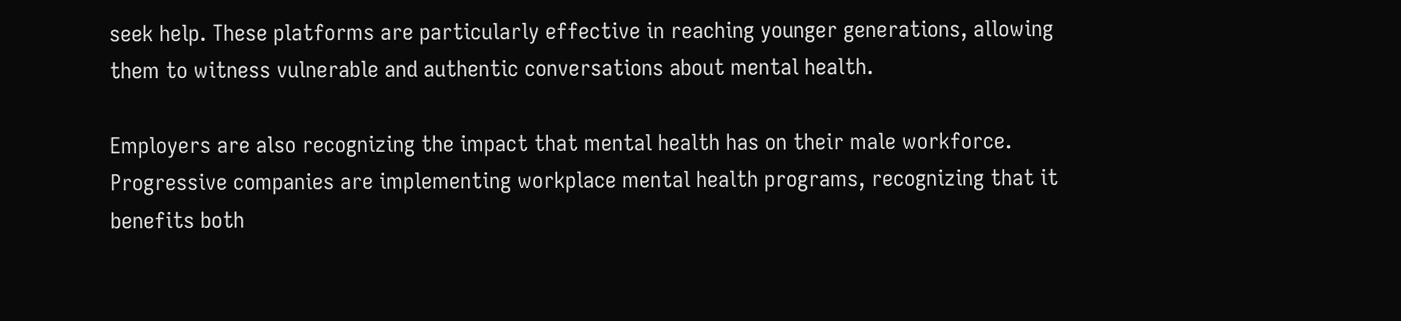seek help. These platforms are particularly effective in reaching younger generations, allowing them to witness vulnerable and authentic conversations about mental health.

Employers are also recognizing the impact that mental health has on their male workforce. Progressive companies are implementing workplace mental health programs, recognizing that it benefits both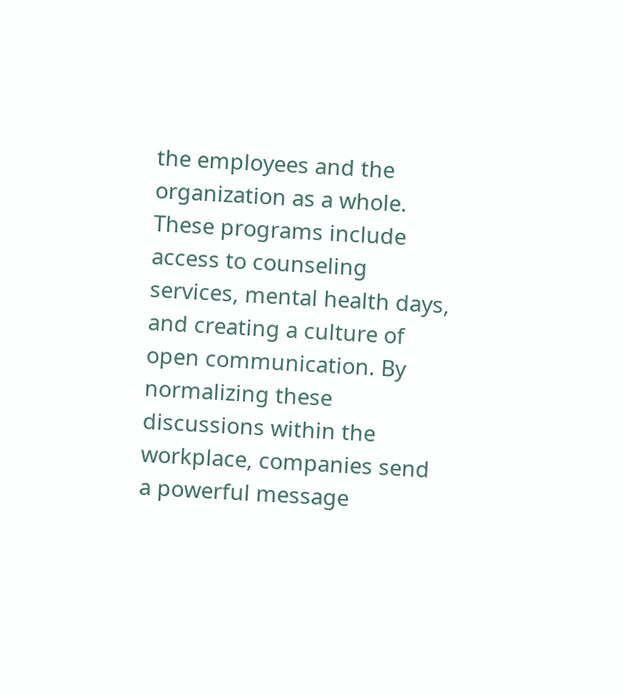the employees and the organization as a whole. These programs include access to counseling services, mental health days, and creating a culture of open communication. By normalizing these discussions within the workplace, companies send a powerful message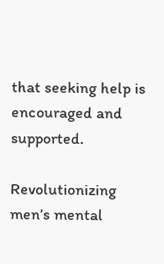that seeking help is encouraged and supported.

Revolutionizing men’s mental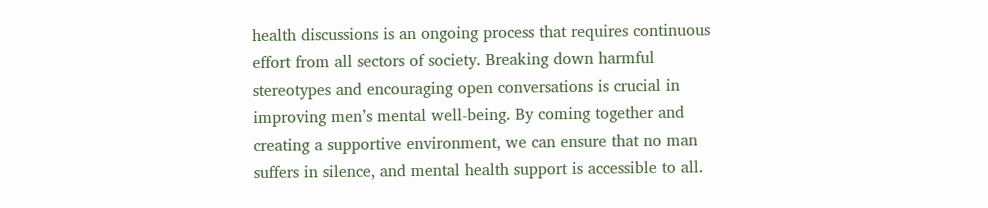health discussions is an ongoing process that requires continuous effort from all sectors of society. Breaking down harmful stereotypes and encouraging open conversations is crucial in improving men’s mental well-being. By coming together and creating a supportive environment, we can ensure that no man suffers in silence, and mental health support is accessible to all.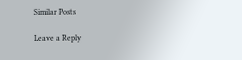Similar Posts

Leave a Reply